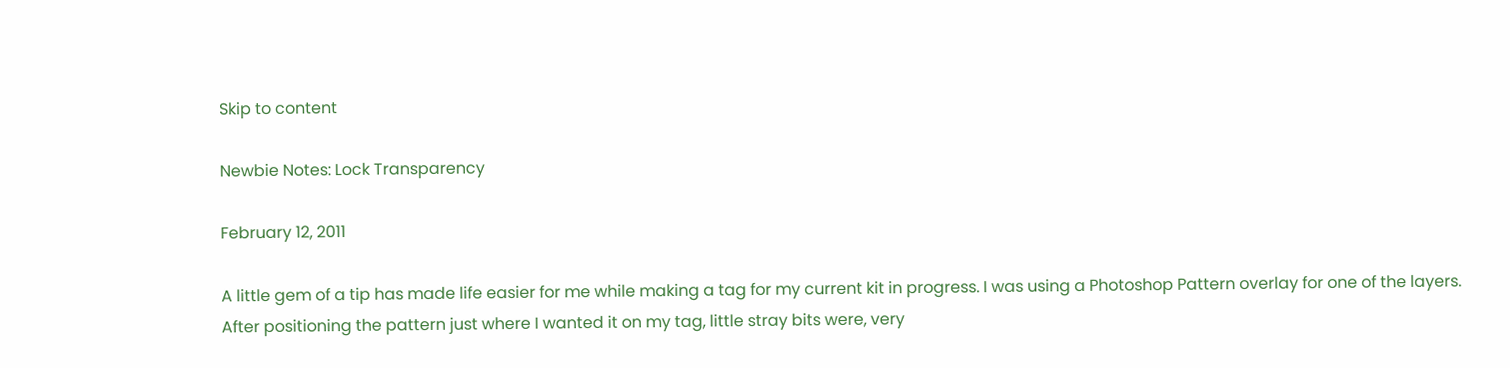Skip to content

Newbie Notes: Lock Transparency

February 12, 2011

A little gem of a tip has made life easier for me while making a tag for my current kit in progress. I was using a Photoshop Pattern overlay for one of the layers. After positioning the pattern just where I wanted it on my tag, little stray bits were, very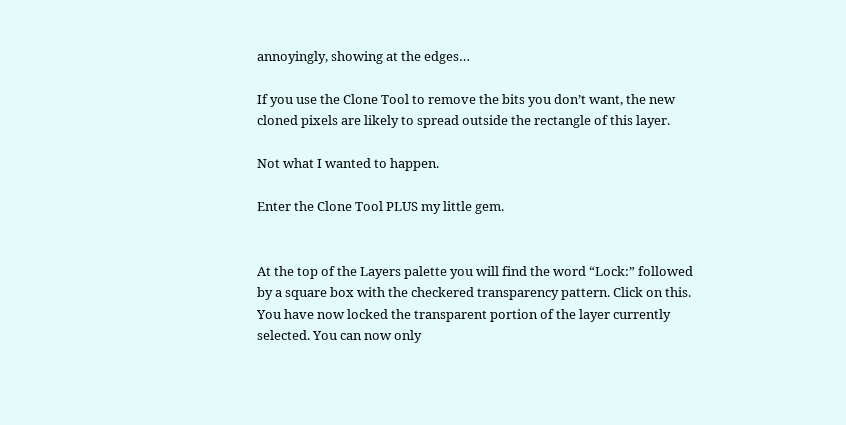annoyingly, showing at the edges…

If you use the Clone Tool to remove the bits you don’t want, the new cloned pixels are likely to spread outside the rectangle of this layer.

Not what I wanted to happen.

Enter the Clone Tool PLUS my little gem.


At the top of the Layers palette you will find the word “Lock:” followed by a square box with the checkered transparency pattern. Click on this. You have now locked the transparent portion of the layer currently selected. You can now only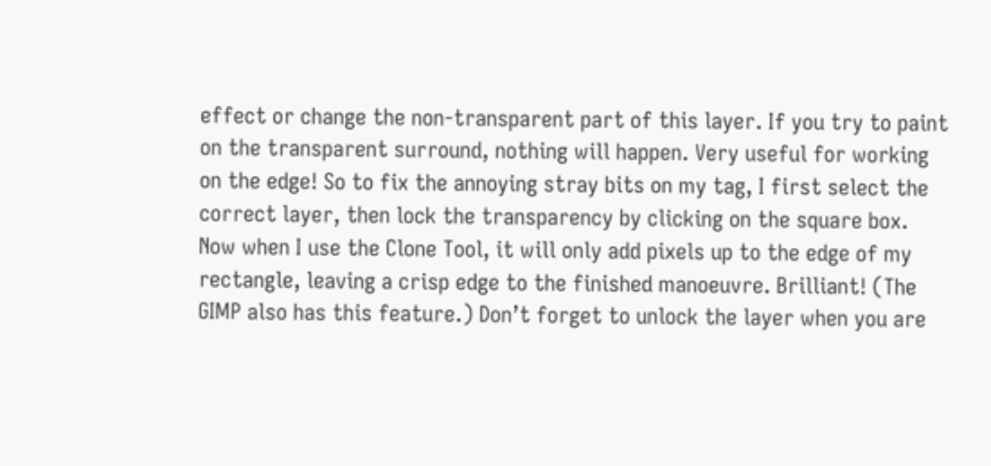effect or change the non-transparent part of this layer. If you try to paint on the transparent surround, nothing will happen. Very useful for working on the edge! So to fix the annoying stray bits on my tag, I first select the correct layer, then lock the transparency by clicking on the square box.  Now when I use the Clone Tool, it will only add pixels up to the edge of my rectangle, leaving a crisp edge to the finished manoeuvre. Brilliant! (The GIMP also has this feature.) Don’t forget to unlock the layer when you are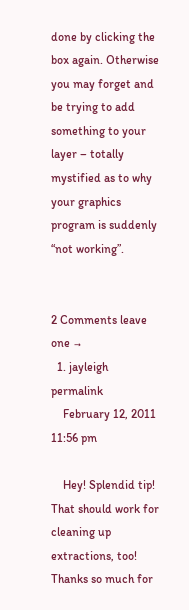done by clicking the box again. Otherwise you may forget and be trying to add something to your layer – totally mystified as to why your graphics program is suddenly “not working”.


2 Comments leave one →
  1. jayleigh permalink
    February 12, 2011 11:56 pm

    Hey! Splendid tip! That should work for cleaning up extractions, too! Thanks so much for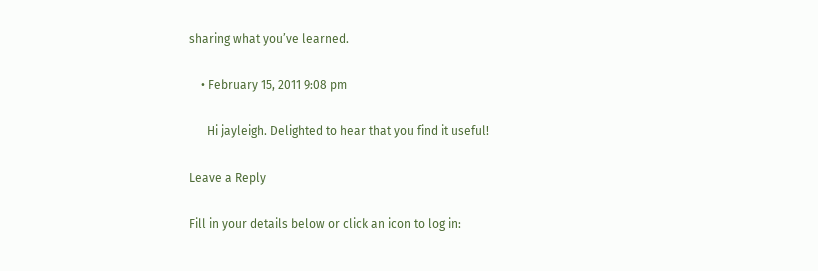sharing what you’ve learned.

    • February 15, 2011 9:08 pm

      Hi jayleigh. Delighted to hear that you find it useful!

Leave a Reply

Fill in your details below or click an icon to log in: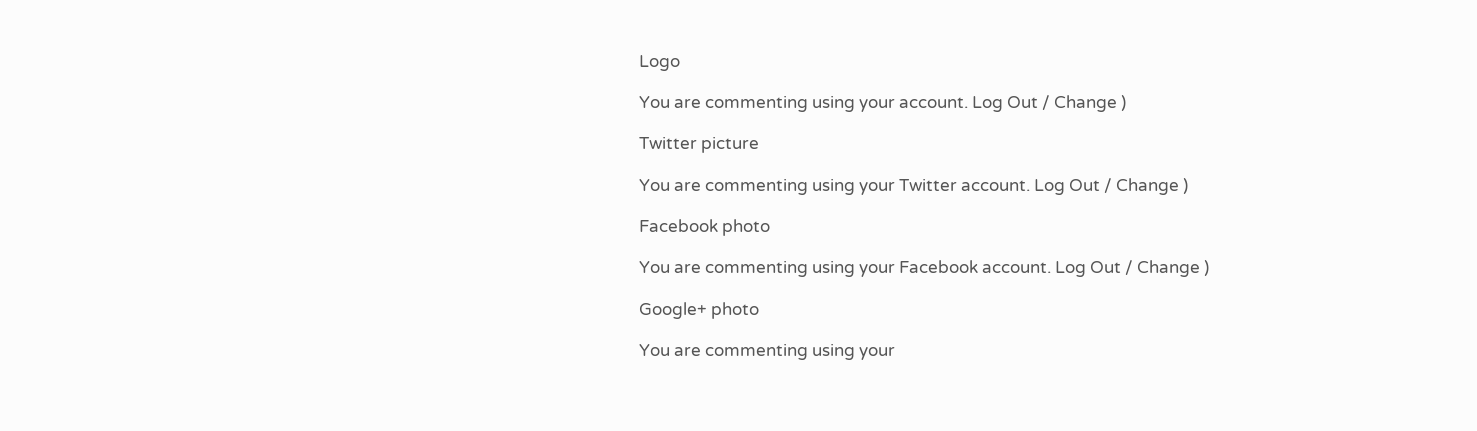Logo

You are commenting using your account. Log Out / Change )

Twitter picture

You are commenting using your Twitter account. Log Out / Change )

Facebook photo

You are commenting using your Facebook account. Log Out / Change )

Google+ photo

You are commenting using your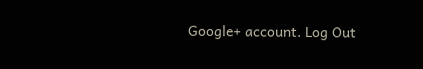Google+ account. Log Out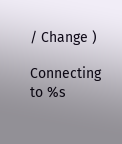/ Change )

Connecting to %s